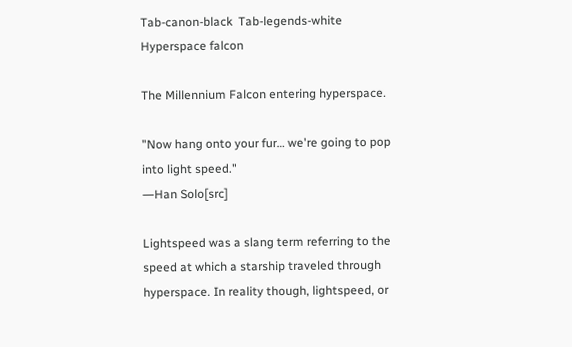Tab-canon-black  Tab-legends-white
Hyperspace falcon

The Millennium Falcon entering hyperspace.

"Now hang onto your fur… we're going to pop into light speed."
―Han Solo[src]

Lightspeed was a slang term referring to the speed at which a starship traveled through hyperspace. In reality though, lightspeed, or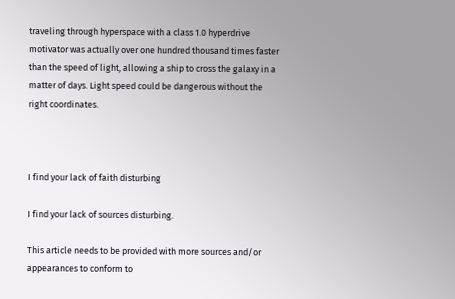traveling through hyperspace with a class 1.0 hyperdrive motivator was actually over one hundred thousand times faster than the speed of light, allowing a ship to cross the galaxy in a matter of days. Light speed could be dangerous without the right coordinates.



I find your lack of faith disturbing

I find your lack of sources disturbing.

This article needs to be provided with more sources and/or appearances to conform to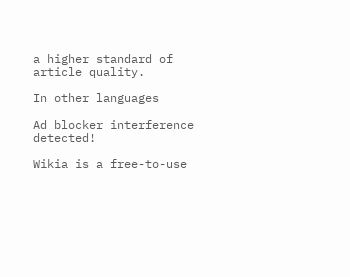a higher standard of article quality.

In other languages

Ad blocker interference detected!

Wikia is a free-to-use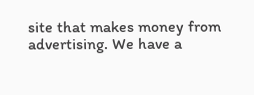site that makes money from advertising. We have a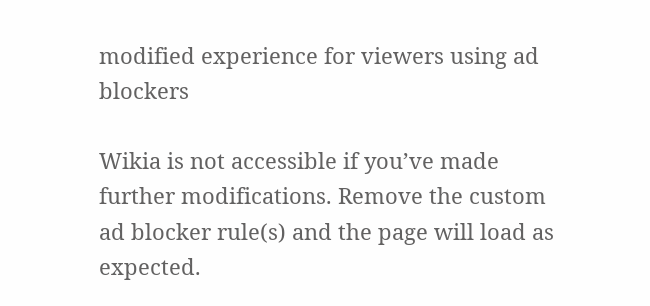modified experience for viewers using ad blockers

Wikia is not accessible if you’ve made further modifications. Remove the custom ad blocker rule(s) and the page will load as expected.